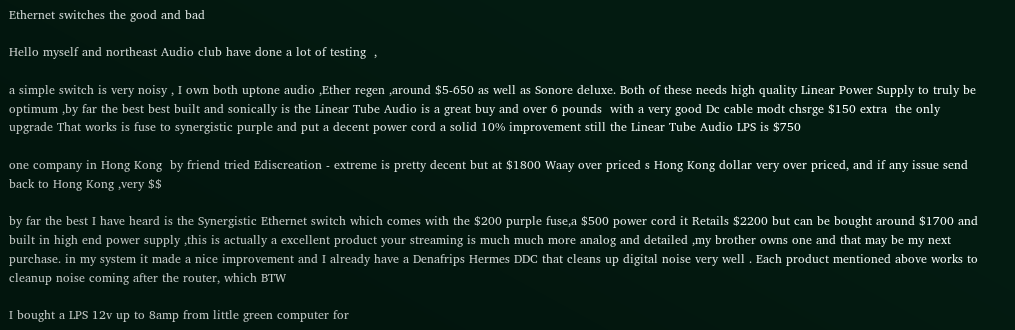Ethernet switches the good and bad

Hello myself and northeast Audio club have done a lot of testing  ,

a simple switch is very noisy , I own both uptone audio ,Ether regen ,around $5-650 as well as Sonore deluxe. Both of these needs high quality Linear Power Supply to truly be optimum ,by far the best best built and sonically is the Linear Tube Audio is a great buy and over 6 pounds  with a very good Dc cable modt chsrge $150 extra  the only upgrade That works is fuse to synergistic purple and put a decent power cord a solid 10% improvement still the Linear Tube Audio LPS is $750

one company in Hong Kong  by friend tried Ediscreation - extreme is pretty decent but at $1800 Waay over priced s Hong Kong dollar very over priced, and if any issue send back to Hong Kong ,very $$

by far the best I have heard is the Synergistic Ethernet switch which comes with the $200 purple fuse,a $500 power cord it Retails $2200 but can be bought around $1700 and built in high end power supply ,this is actually a excellent product your streaming is much much more analog and detailed ,my brother owns one and that may be my next purchase. in my system it made a nice improvement and I already have a Denafrips Hermes DDC that cleans up digital noise very well . Each product mentioned above works to cleanup noise coming after the router, which BTW

I bought a LPS 12v up to 8amp from little green computer for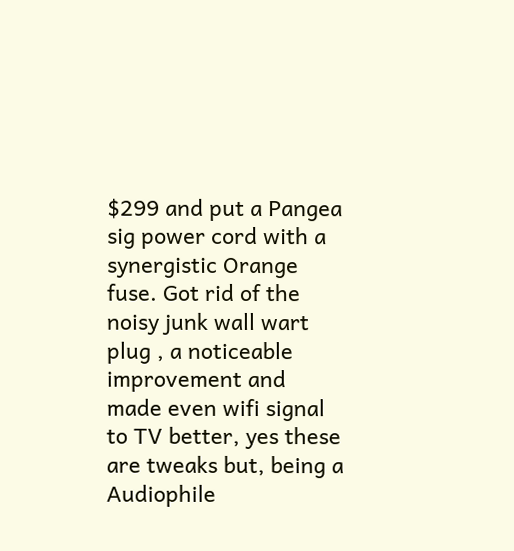$299 and put a Pangea sig power cord with a synergistic Orange fuse. Got rid of the noisy junk wall wart plug , a noticeable improvement and made even wifi signal to TV better, yes these are tweaks but, being a Audiophile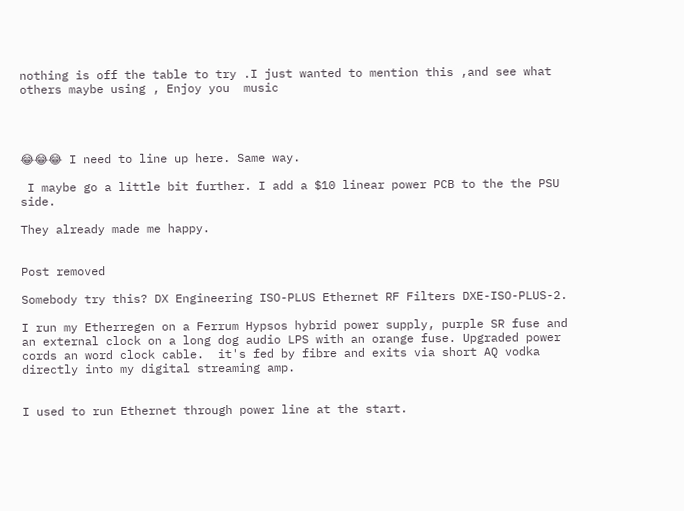nothing is off the table to try .I just wanted to mention this ,and see what others maybe using , Enjoy you  music




😂😂😂 I need to line up here. Same way.

 I maybe go a little bit further. I add a $10 linear power PCB to the the PSU side.

They already made me happy.


Post removed

Somebody try this? DX Engineering ISO-PLUS Ethernet RF Filters DXE-ISO-PLUS-2.

I run my Etherregen on a Ferrum Hypsos hybrid power supply, purple SR fuse and an external clock on a long dog audio LPS with an orange fuse. Upgraded power cords an word clock cable.  it's fed by fibre and exits via short AQ vodka directly into my digital streaming amp.


I used to run Ethernet through power line at the start.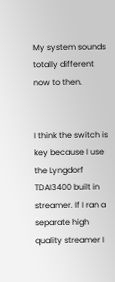My system sounds totally different now to then.


I think the switch is key because I use the Lyngdorf TDAI3400 built in streamer. If I ran a separate high quality streamer I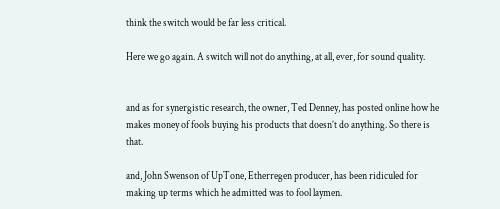think the switch would be far less critical.

Here we go again. A switch will not do anything, at all, ever, for sound quality.


and as for synergistic research, the owner, Ted Denney, has posted online how he makes money of fools buying his products that doesn’t do anything. So there is that.

and, John Swenson of UpTone, Etherregen producer, has been ridiculed for making up terms which he admitted was to fool laymen.